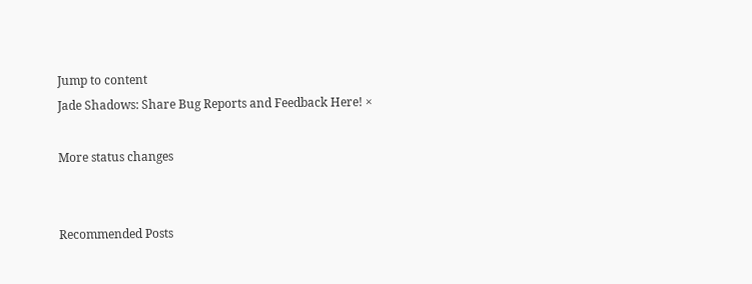Jump to content
Jade Shadows: Share Bug Reports and Feedback Here! ×

More status changes


Recommended Posts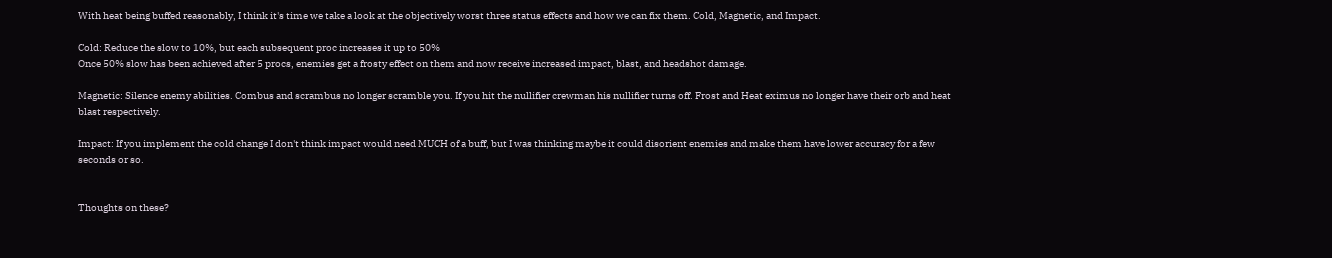With heat being buffed reasonably, I think it's time we take a look at the objectively worst three status effects and how we can fix them. Cold, Magnetic, and Impact.

Cold: Reduce the slow to 10%, but each subsequent proc increases it up to 50%
Once 50% slow has been achieved after 5 procs, enemies get a frosty effect on them and now receive increased impact, blast, and headshot damage.

Magnetic: Silence enemy abilities. Combus and scrambus no longer scramble you. If you hit the nullifier crewman his nullifier turns off. Frost and Heat eximus no longer have their orb and heat blast respectively.

Impact: If you implement the cold change I don't think impact would need MUCH of a buff, but I was thinking maybe it could disorient enemies and make them have lower accuracy for a few seconds or so.


Thoughts on these?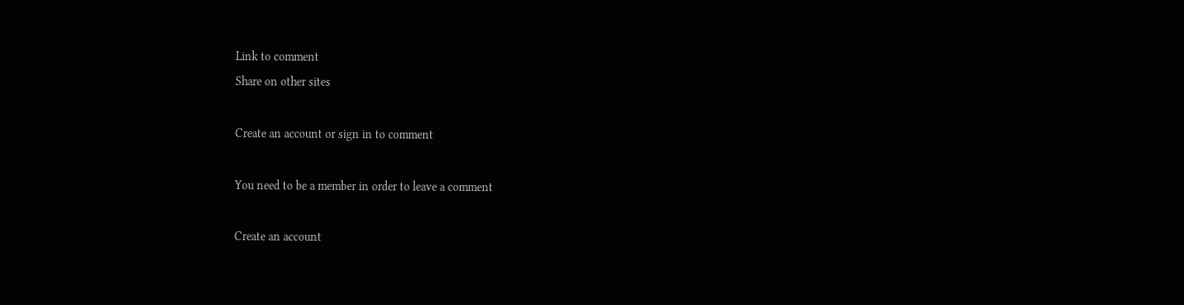Link to comment
Share on other sites

Create an account or sign in to comment

You need to be a member in order to leave a comment

Create an account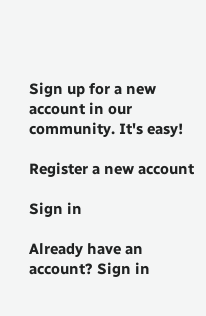Sign up for a new account in our community. It's easy!

Register a new account

Sign in

Already have an account? Sign in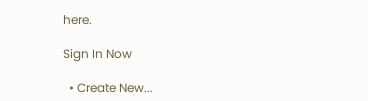here.

Sign In Now

  • Create New...